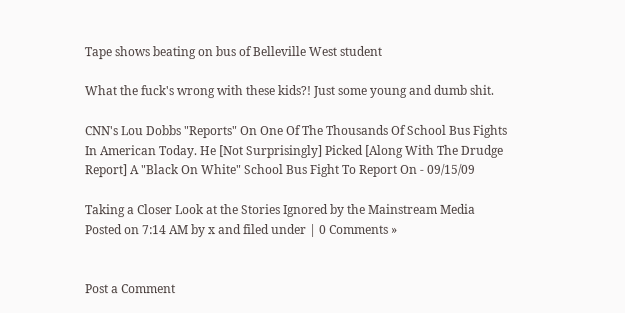Tape shows beating on bus of Belleville West student

What the fuck's wrong with these kids?! Just some young and dumb shit.

CNN's Lou Dobbs "Reports" On One Of The Thousands Of School Bus Fights In American Today. He [Not Surprisingly] Picked [Along With The Drudge Report] A "Black On White" School Bus Fight To Report On - 09/15/09

Taking a Closer Look at the Stories Ignored by the Mainstream Media
Posted on 7:14 AM by x and filed under | 0 Comments »


Post a Comment